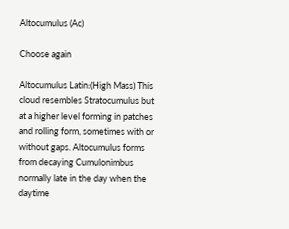Altocumulus (Ac)

Choose again

Altocumulus Latin:(High Mass) This cloud resembles Stratocumulus but at a higher level forming in patches and rolling form, sometimes with or without gaps. Altocumulus forms from decaying Cumulonimbus normally late in the day when the daytime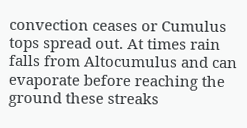convection ceases or Cumulus tops spread out. At times rain falls from Altocumulus and can evaporate before reaching the ground these streaks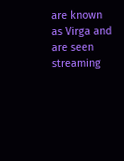are known as Virga and are seen streaming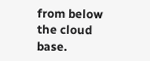from below the cloud base.